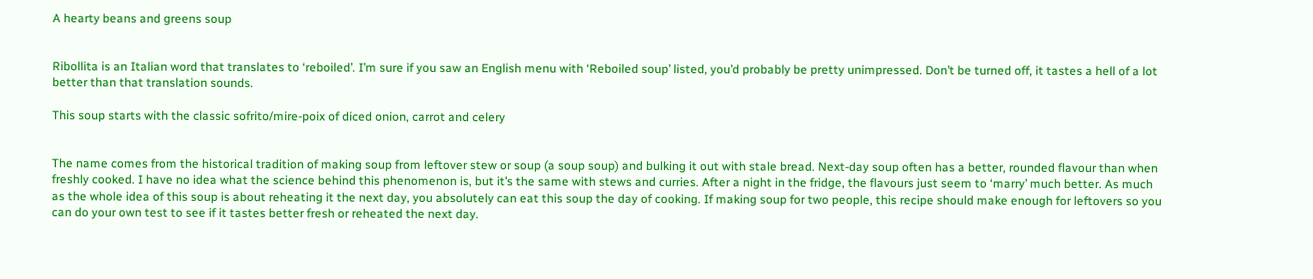A hearty beans and greens soup


Ribollita is an Italian word that translates to ‘reboiled’. I’m sure if you saw an English menu with ‘Reboiled soup’ listed, you’d probably be pretty unimpressed. Don’t be turned off, it tastes a hell of a lot better than that translation sounds.

This soup starts with the classic sofrito/mire-poix of diced onion, carrot and celery


The name comes from the historical tradition of making soup from leftover stew or soup (a soup soup) and bulking it out with stale bread. Next-day soup often has a better, rounded flavour than when freshly cooked. I have no idea what the science behind this phenomenon is, but it’s the same with stews and curries. After a night in the fridge, the flavours just seem to ‘marry’ much better. As much as the whole idea of this soup is about reheating it the next day, you absolutely can eat this soup the day of cooking. If making soup for two people, this recipe should make enough for leftovers so you can do your own test to see if it tastes better fresh or reheated the next day.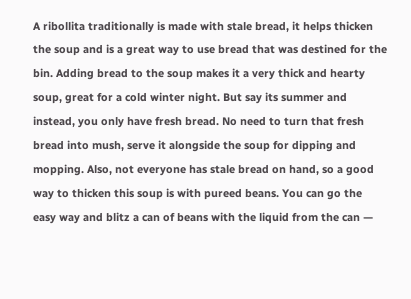A ribollita traditionally is made with stale bread, it helps thicken the soup and is a great way to use bread that was destined for the bin. Adding bread to the soup makes it a very thick and hearty soup, great for a cold winter night. But say its summer and instead, you only have fresh bread. No need to turn that fresh bread into mush, serve it alongside the soup for dipping and mopping. Also, not everyone has stale bread on hand, so a good way to thicken this soup is with pureed beans. You can go the easy way and blitz a can of beans with the liquid from the can —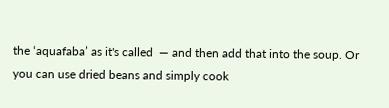the ‘aquafaba’ as it's called  — and then add that into the soup. Or you can use dried beans and simply cook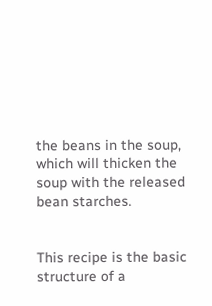the beans in the soup, which will thicken the soup with the released bean starches.


This recipe is the basic structure of a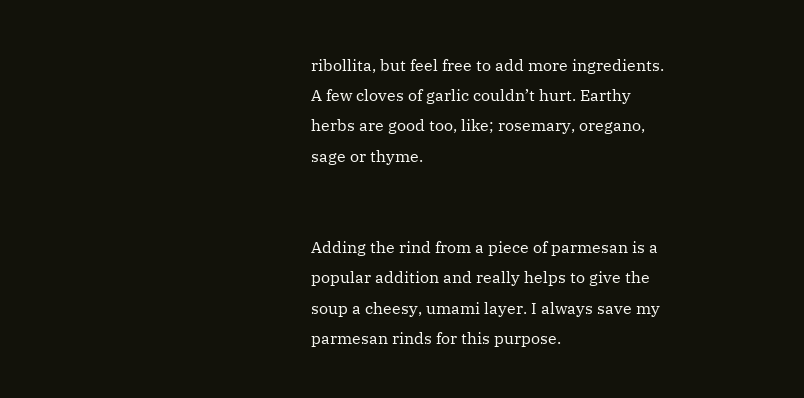ribollita, but feel free to add more ingredients. A few cloves of garlic couldn’t hurt. Earthy herbs are good too, like; rosemary, oregano, sage or thyme.


Adding the rind from a piece of parmesan is a popular addition and really helps to give the soup a cheesy, umami layer. I always save my parmesan rinds for this purpose.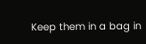Keep them in a bag in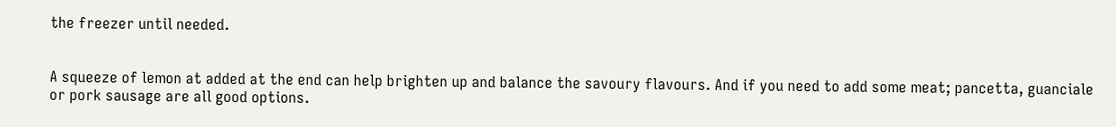the freezer until needed.


A squeeze of lemon at added at the end can help brighten up and balance the savoury flavours. And if you need to add some meat; pancetta, guanciale or pork sausage are all good options.